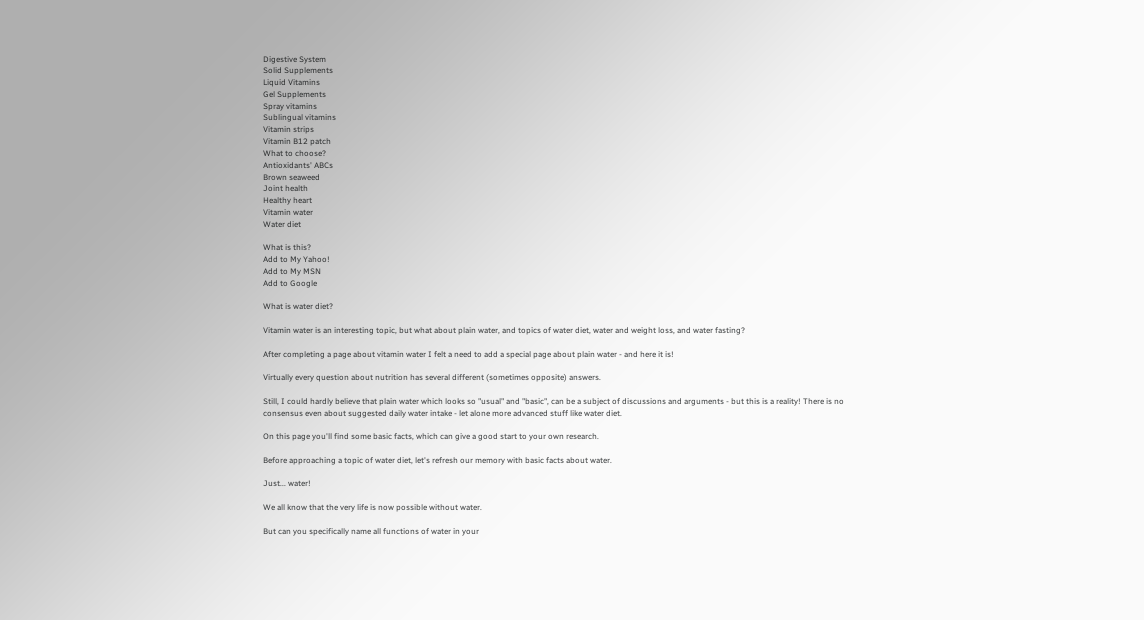Digestive System
Solid Supplements
Liquid Vitamins
Gel Supplements
Spray vitamins
Sublingual vitamins
Vitamin strips
Vitamin B12 patch
What to choose?
Antioxidants' ABCs
Brown seaweed
Joint health
Healthy heart
Vitamin water
Water diet

What is this?
Add to My Yahoo!
Add to My MSN
Add to Google

What is water diet?

Vitamin water is an interesting topic, but what about plain water, and topics of water diet, water and weight loss, and water fasting?

After completing a page about vitamin water I felt a need to add a special page about plain water - and here it is!

Virtually every question about nutrition has several different (sometimes opposite) answers.

Still, I could hardly believe that plain water which looks so "usual" and "basic", can be a subject of discussions and arguments - but this is a reality! There is no consensus even about suggested daily water intake - let alone more advanced stuff like water diet.

On this page you'll find some basic facts, which can give a good start to your own research.

Before approaching a topic of water diet, let's refresh our memory with basic facts about water.

Just... water!

We all know that the very life is now possible without water.

But can you specifically name all functions of water in your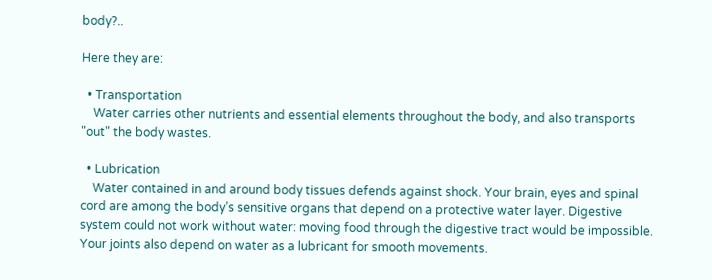body?..

Here they are:

  • Transportation
    Water carries other nutrients and essential elements throughout the body, and also transports "out" the body wastes.

  • Lubrication
    Water contained in and around body tissues defends against shock. Your brain, eyes and spinal cord are among the body’s sensitive organs that depend on a protective water layer. Digestive system could not work without water: moving food through the digestive tract would be impossible. Your joints also depend on water as a lubricant for smooth movements.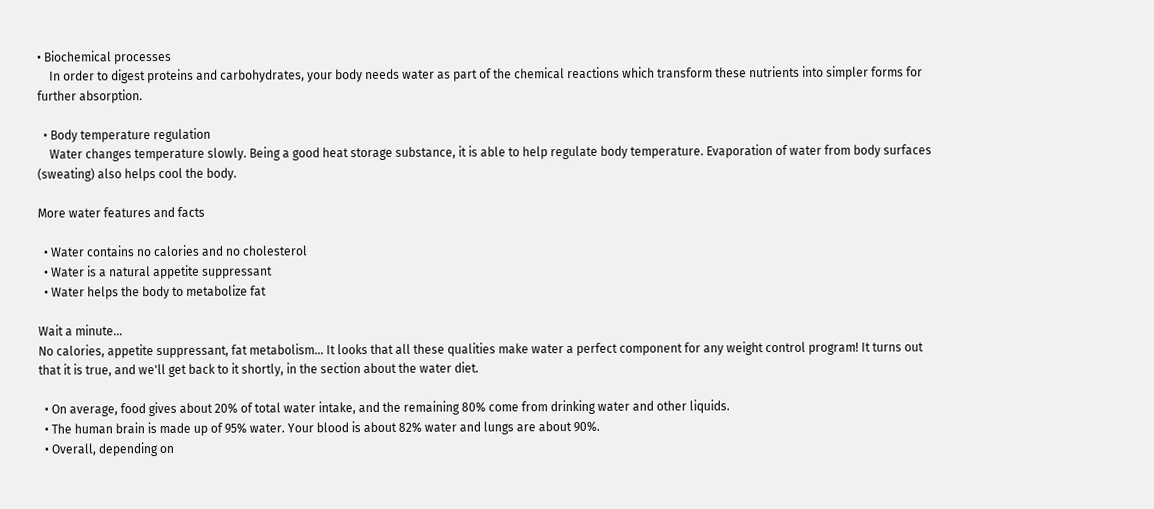• Biochemical processes
    In order to digest proteins and carbohydrates, your body needs water as part of the chemical reactions which transform these nutrients into simpler forms for further absorption.

  • Body temperature regulation
    Water changes temperature slowly. Being a good heat storage substance, it is able to help regulate body temperature. Evaporation of water from body surfaces (sweating) also helps cool the body.

More water features and facts

  • Water contains no calories and no cholesterol
  • Water is a natural appetite suppressant
  • Water helps the body to metabolize fat

Wait a minute...
No calories, appetite suppressant, fat metabolism... It looks that all these qualities make water a perfect component for any weight control program! It turns out that it is true, and we'll get back to it shortly, in the section about the water diet.

  • On average, food gives about 20% of total water intake, and the remaining 80% come from drinking water and other liquids.
  • The human brain is made up of 95% water. Your blood is about 82% water and lungs are about 90%.
  • Overall, depending on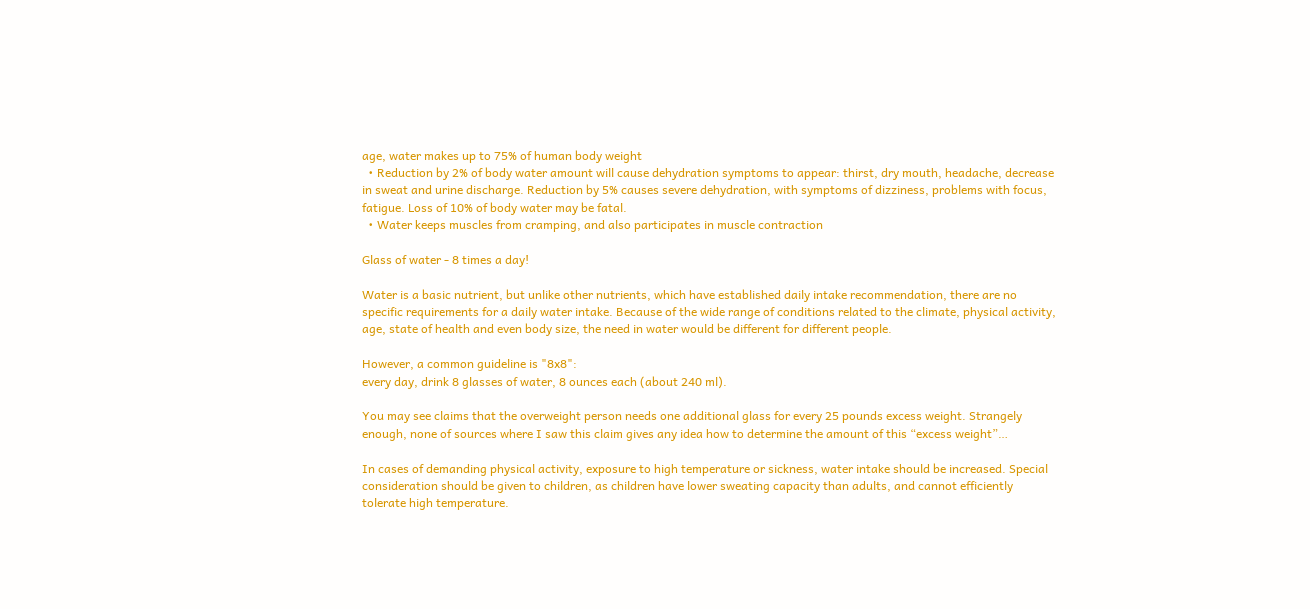age, water makes up to 75% of human body weight
  • Reduction by 2% of body water amount will cause dehydration symptoms to appear: thirst, dry mouth, headache, decrease in sweat and urine discharge. Reduction by 5% causes severe dehydration, with symptoms of dizziness, problems with focus, fatigue. Loss of 10% of body water may be fatal.
  • Water keeps muscles from cramping, and also participates in muscle contraction

Glass of water - 8 times a day!

Water is a basic nutrient, but unlike other nutrients, which have established daily intake recommendation, there are no specific requirements for a daily water intake. Because of the wide range of conditions related to the climate, physical activity, age, state of health and even body size, the need in water would be different for different people.

However, a common guideline is "8x8":
every day, drink 8 glasses of water, 8 ounces each (about 240 ml).

You may see claims that the overweight person needs one additional glass for every 25 pounds excess weight. Strangely enough, none of sources where I saw this claim gives any idea how to determine the amount of this “excess weight”…

In cases of demanding physical activity, exposure to high temperature or sickness, water intake should be increased. Special consideration should be given to children, as children have lower sweating capacity than adults, and cannot efficiently tolerate high temperature.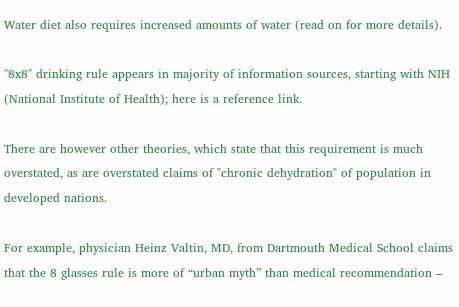Water diet also requires increased amounts of water (read on for more details).

"8x8" drinking rule appears in majority of information sources, starting with NIH (National Institute of Health); here is a reference link.

There are however other theories, which state that this requirement is much overstated, as are overstated claims of "chronic dehydration" of population in developed nations.

For example, physician Heinz Valtin, MD, from Dartmouth Medical School claims that the 8 glasses rule is more of “urban myth” than medical recommendation –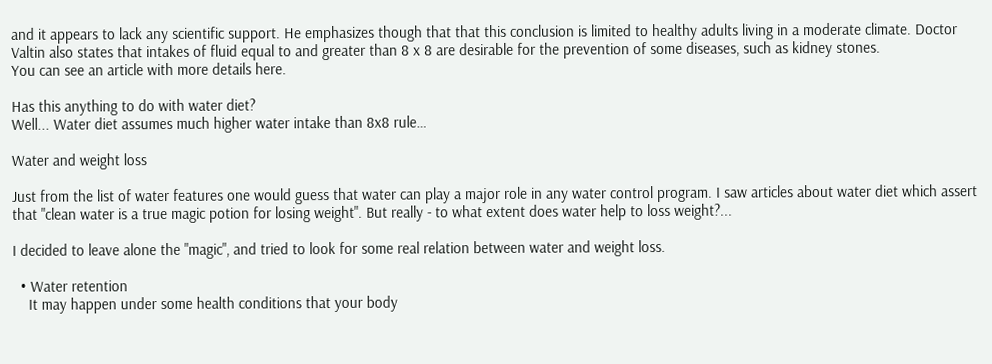and it appears to lack any scientific support. He emphasizes though that that this conclusion is limited to healthy adults living in a moderate climate. Doctor Valtin also states that intakes of fluid equal to and greater than 8 x 8 are desirable for the prevention of some diseases, such as kidney stones.
You can see an article with more details here.

Has this anything to do with water diet?
Well... Water diet assumes much higher water intake than 8x8 rule…

Water and weight loss

Just from the list of water features one would guess that water can play a major role in any water control program. I saw articles about water diet which assert that "clean water is a true magic potion for losing weight". But really - to what extent does water help to loss weight?...

I decided to leave alone the "magic", and tried to look for some real relation between water and weight loss.

  • Water retention
    It may happen under some health conditions that your body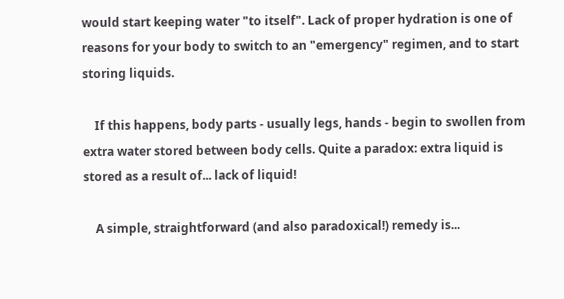would start keeping water "to itself". Lack of proper hydration is one of reasons for your body to switch to an "emergency" regimen, and to start storing liquids.

    If this happens, body parts - usually legs, hands - begin to swollen from extra water stored between body cells. Quite a paradox: extra liquid is stored as a result of... lack of liquid!

    A simple, straightforward (and also paradoxical!) remedy is...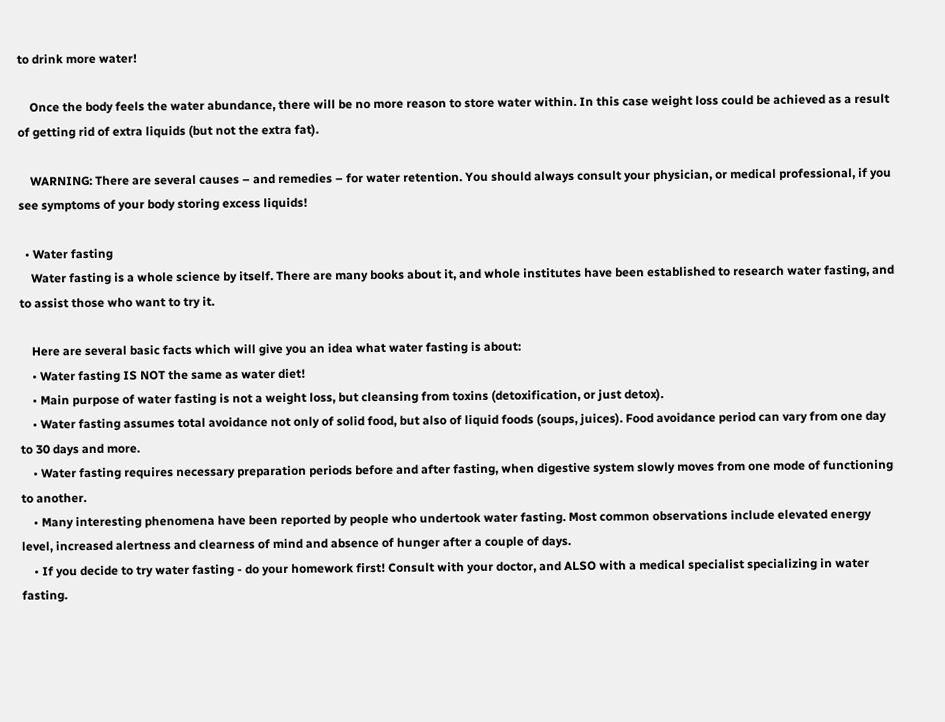to drink more water!

    Once the body feels the water abundance, there will be no more reason to store water within. In this case weight loss could be achieved as a result of getting rid of extra liquids (but not the extra fat).

    WARNING: There are several causes – and remedies – for water retention. You should always consult your physician, or medical professional, if you see symptoms of your body storing excess liquids!

  • Water fasting
    Water fasting is a whole science by itself. There are many books about it, and whole institutes have been established to research water fasting, and to assist those who want to try it.

    Here are several basic facts which will give you an idea what water fasting is about:
    • Water fasting IS NOT the same as water diet!
    • Main purpose of water fasting is not a weight loss, but cleansing from toxins (detoxification, or just detox).
    • Water fasting assumes total avoidance not only of solid food, but also of liquid foods (soups, juices). Food avoidance period can vary from one day to 30 days and more.
    • Water fasting requires necessary preparation periods before and after fasting, when digestive system slowly moves from one mode of functioning to another.
    • Many interesting phenomena have been reported by people who undertook water fasting. Most common observations include elevated energy level, increased alertness and clearness of mind and absence of hunger after a couple of days.
    • If you decide to try water fasting - do your homework first! Consult with your doctor, and ALSO with a medical specialist specializing in water fasting.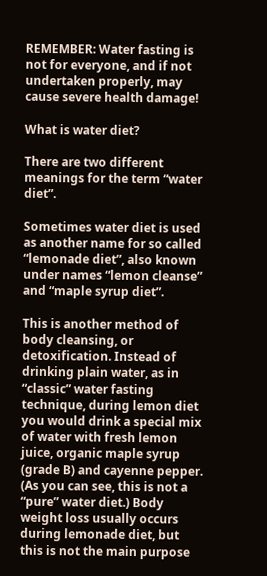REMEMBER: Water fasting is not for everyone, and if not undertaken properly, may cause severe health damage!

What is water diet?

There are two different meanings for the term “water diet”.

Sometimes water diet is used as another name for so called “lemonade diet”, also known under names “lemon cleanse” and “maple syrup diet”.

This is another method of body cleansing, or detoxification. Instead of drinking plain water, as in “classic” water fasting technique, during lemon diet you would drink a special mix of water with fresh lemon juice, organic maple syrup (grade B) and cayenne pepper. (As you can see, this is not a “pure” water diet.) Body weight loss usually occurs during lemonade diet, but this is not the main purpose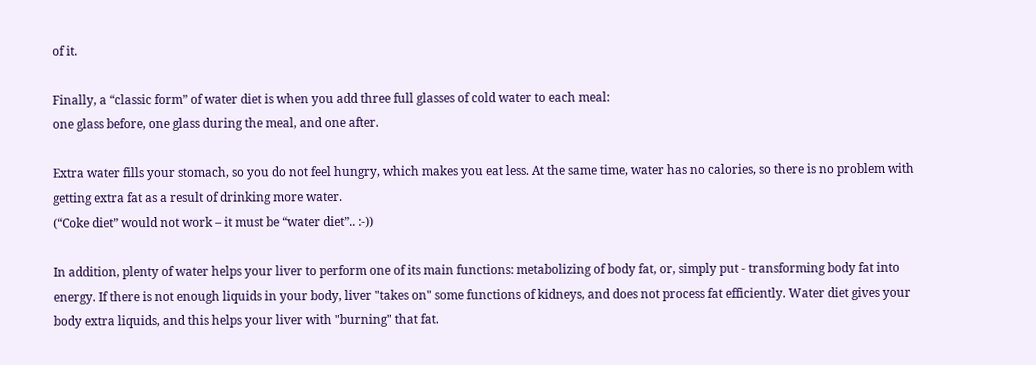of it.

Finally, a “classic form” of water diet is when you add three full glasses of cold water to each meal:
one glass before, one glass during the meal, and one after.

Extra water fills your stomach, so you do not feel hungry, which makes you eat less. At the same time, water has no calories, so there is no problem with getting extra fat as a result of drinking more water.
(“Coke diet” would not work – it must be “water diet”.. :-))

In addition, plenty of water helps your liver to perform one of its main functions: metabolizing of body fat, or, simply put - transforming body fat into energy. If there is not enough liquids in your body, liver "takes on" some functions of kidneys, and does not process fat efficiently. Water diet gives your body extra liquids, and this helps your liver with "burning" that fat.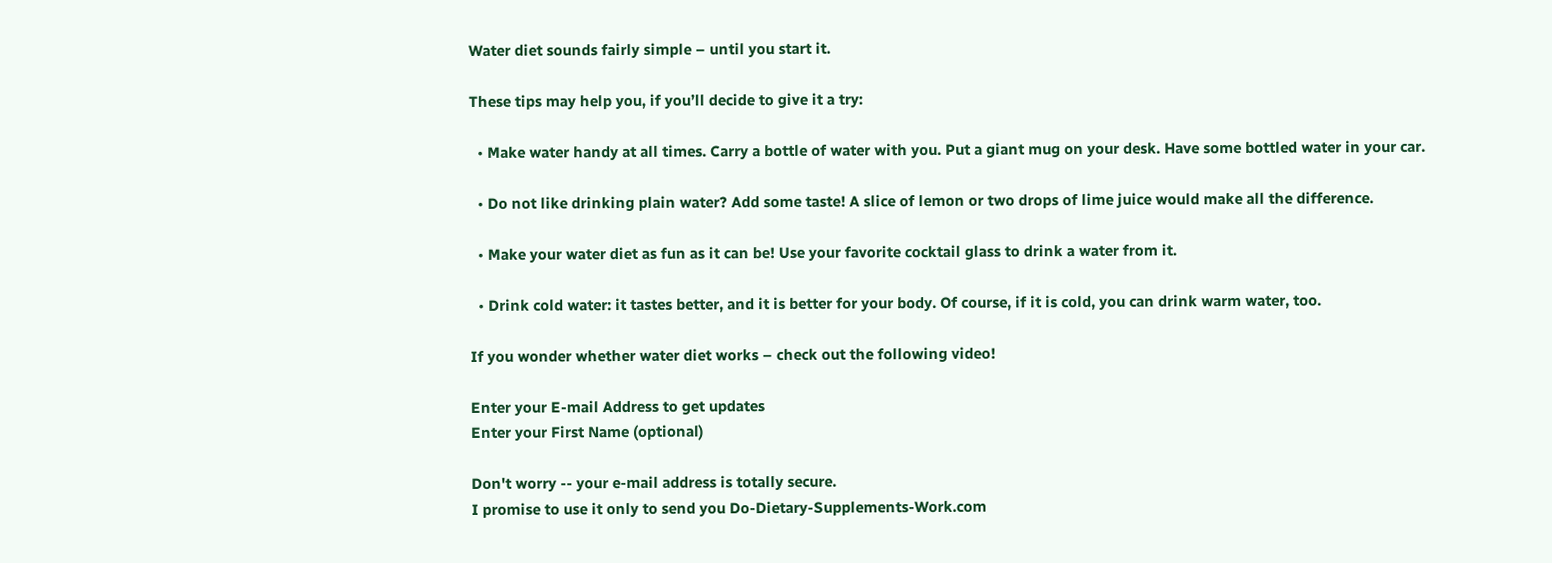Water diet sounds fairly simple – until you start it.

These tips may help you, if you’ll decide to give it a try:

  • Make water handy at all times. Carry a bottle of water with you. Put a giant mug on your desk. Have some bottled water in your car.

  • Do not like drinking plain water? Add some taste! A slice of lemon or two drops of lime juice would make all the difference.

  • Make your water diet as fun as it can be! Use your favorite cocktail glass to drink a water from it.

  • Drink cold water: it tastes better, and it is better for your body. Of course, if it is cold, you can drink warm water, too.

If you wonder whether water diet works – check out the following video!

Enter your E-mail Address to get updates
Enter your First Name (optional)

Don't worry -- your e-mail address is totally secure.
I promise to use it only to send you Do-Dietary-Supplements-Work.com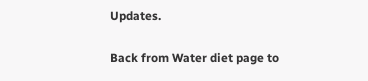Updates.

Back from Water diet page to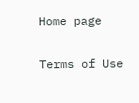Home page

Terms of Use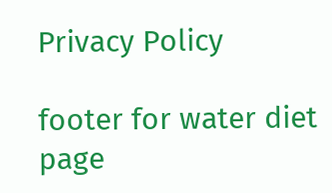Privacy Policy

footer for water diet page